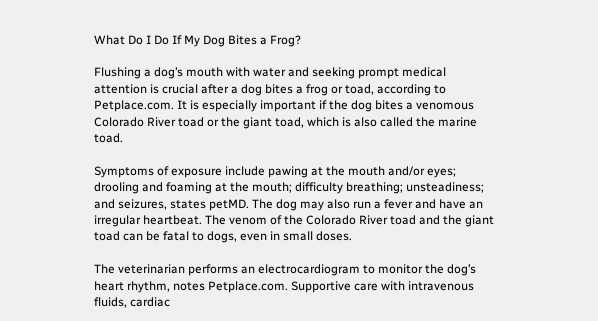What Do I Do If My Dog Bites a Frog?

Flushing a dog’s mouth with water and seeking prompt medical attention is crucial after a dog bites a frog or toad, according to Petplace.com. It is especially important if the dog bites a venomous Colorado River toad or the giant toad, which is also called the marine toad.

Symptoms of exposure include pawing at the mouth and/or eyes; drooling and foaming at the mouth; difficulty breathing; unsteadiness; and seizures, states petMD. The dog may also run a fever and have an irregular heartbeat. The venom of the Colorado River toad and the giant toad can be fatal to dogs, even in small doses.

The veterinarian performs an electrocardiogram to monitor the dog’s heart rhythm, notes Petplace.com. Supportive care with intravenous fluids, cardiac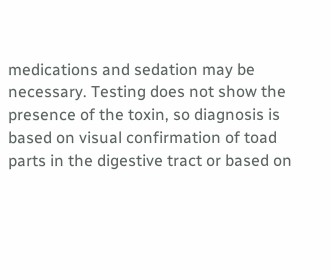medications and sedation may be necessary. Testing does not show the presence of the toxin, so diagnosis is based on visual confirmation of toad parts in the digestive tract or based on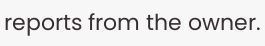reports from the owner.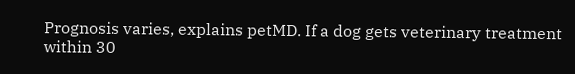Prognosis varies, explains petMD. If a dog gets veterinary treatment within 30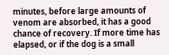minutes, before large amounts of venom are absorbed, it has a good chance of recovery. If more time has elapsed, or if the dog is a small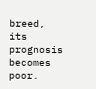breed, its prognosis becomes poor.